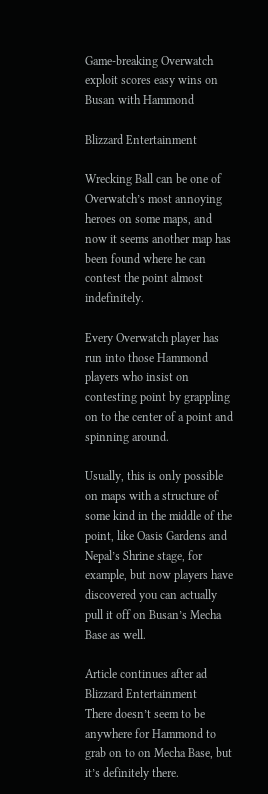Game-breaking Overwatch exploit scores easy wins on Busan with Hammond

Blizzard Entertainment

Wrecking Ball can be one of Overwatch’s most annoying heroes on some maps, and now it seems another map has been found where he can contest the point almost indefinitely.

Every Overwatch player has run into those Hammond players who insist on contesting point by grappling on to the center of a point and spinning around.

Usually, this is only possible on maps with a structure of some kind in the middle of the point, like Oasis Gardens and Nepal’s Shrine stage, for example, but now players have discovered you can actually pull it off on Busan’s Mecha Base as well.

Article continues after ad
Blizzard Entertainment
There doesn’t seem to be anywhere for Hammond to grab on to on Mecha Base, but it’s definitely there.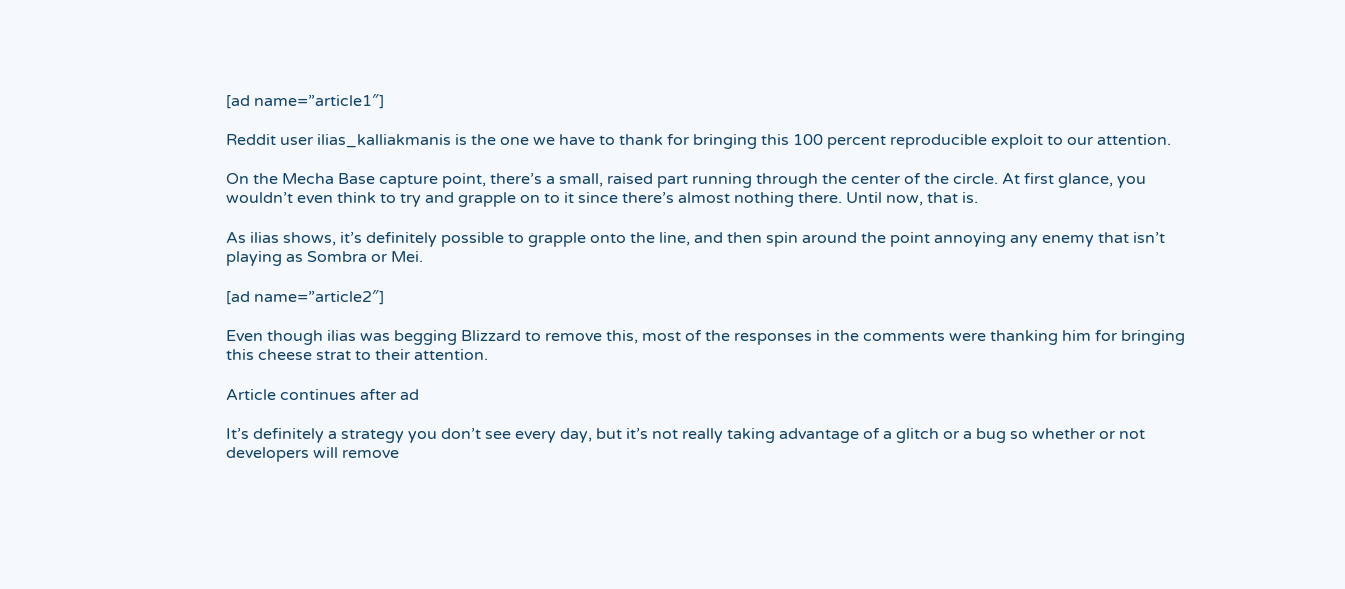[ad name=”article1″]

Reddit user ilias_kalliakmanis is the one we have to thank for bringing this 100 percent reproducible exploit to our attention.

On the Mecha Base capture point, there’s a small, raised part running through the center of the circle. At first glance, you wouldn’t even think to try and grapple on to it since there’s almost nothing there. Until now, that is.

As ilias shows, it’s definitely possible to grapple onto the line, and then spin around the point annoying any enemy that isn’t playing as Sombra or Mei.

[ad name=”article2″]

Even though ilias was begging Blizzard to remove this, most of the responses in the comments were thanking him for bringing this cheese strat to their attention.

Article continues after ad

It’s definitely a strategy you don’t see every day, but it’s not really taking advantage of a glitch or a bug so whether or not developers will remove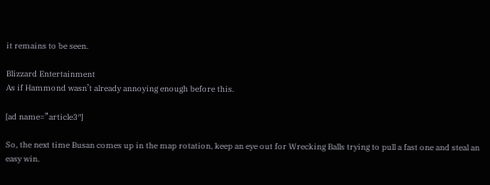it remains to be seen.

Blizzard Entertainment
As if Hammond wasn’t already annoying enough before this.

[ad name=”article3″]

So, the next time Busan comes up in the map rotation, keep an eye out for Wrecking Balls trying to pull a fast one and steal an easy win.